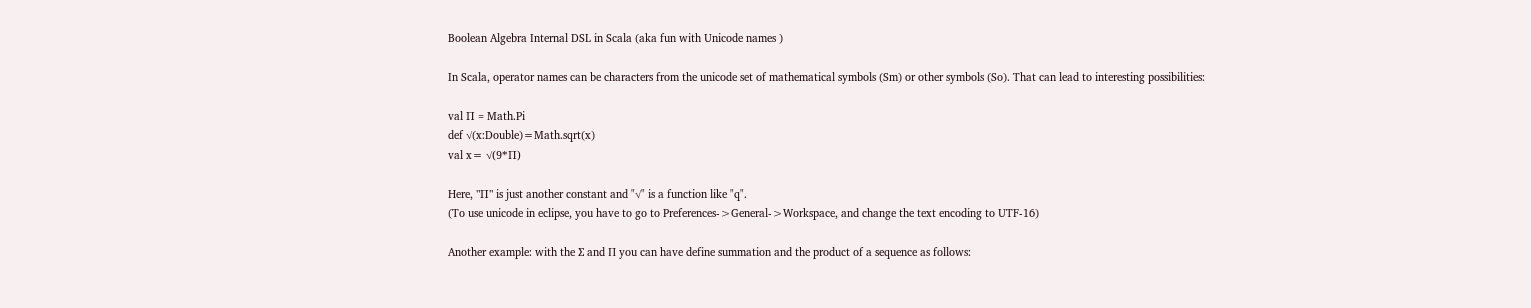Boolean Algebra Internal DSL in Scala (aka fun with Unicode names )

In Scala, operator names can be characters from the unicode set of mathematical symbols (Sm) or other symbols (So). That can lead to interesting possibilities:

val Π = Math.Pi
def √(x:Double)=Math.sqrt(x)
val x= √(9*Π)

Here, "Π" is just another constant and "√" is a function like "q".
(To use unicode in eclipse, you have to go to Preferences->General->Workspace, and change the text encoding to UTF-16)

Another example: with the ∑ and ∏ you can have define summation and the product of a sequence as follows: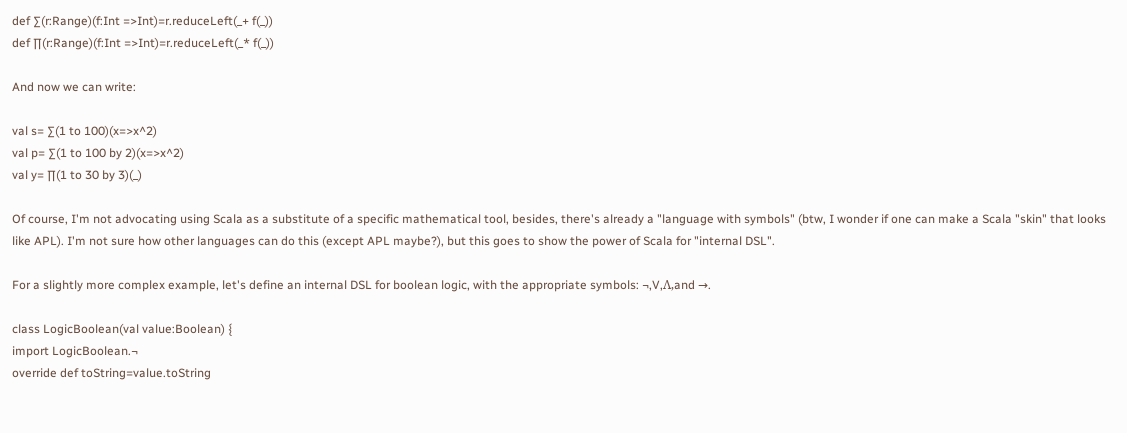def ∑(r:Range)(f:Int =>Int)=r.reduceLeft(_+ f(_))
def ∏(r:Range)(f:Int =>Int)=r.reduceLeft(_* f(_))

And now we can write:

val s= ∑(1 to 100)(x=>x^2)
val p= ∑(1 to 100 by 2)(x=>x^2)
val y= ∏(1 to 30 by 3)(_)

Of course, I'm not advocating using Scala as a substitute of a specific mathematical tool, besides, there's already a "language with symbols" (btw, I wonder if one can make a Scala "skin" that looks like APL). I'm not sure how other languages can do this (except APL maybe?), but this goes to show the power of Scala for "internal DSL".

For a slightly more complex example, let's define an internal DSL for boolean logic, with the appropriate symbols: ¬,V,Λ,and →.

class LogicBoolean(val value:Boolean) {
import LogicBoolean.¬
override def toString=value.toString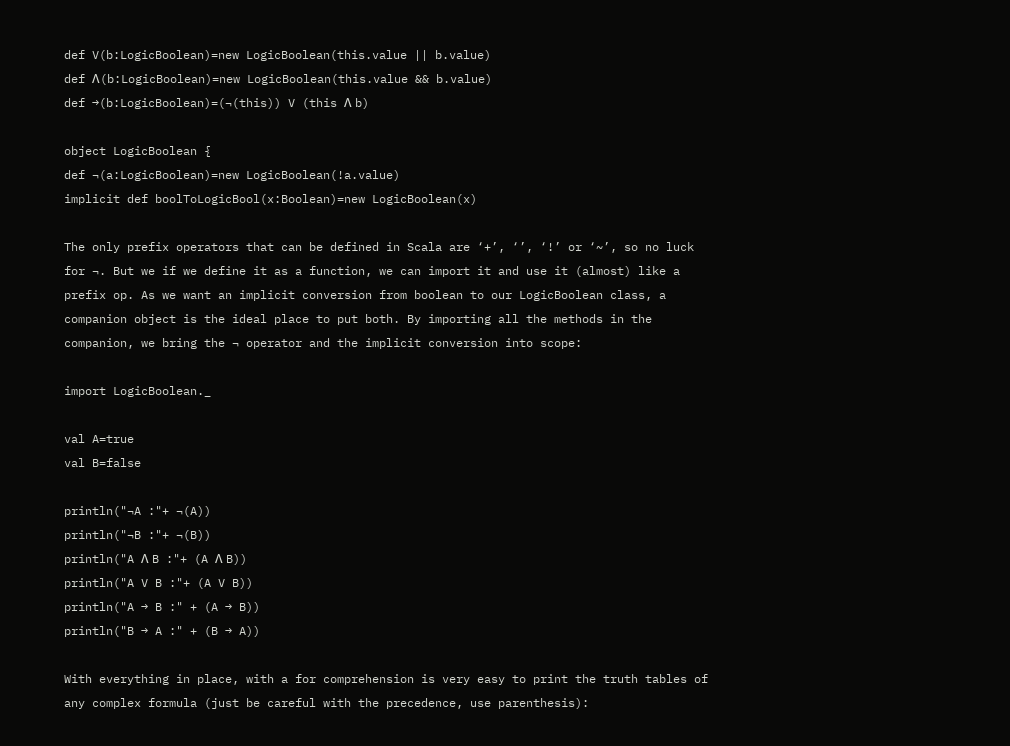def V(b:LogicBoolean)=new LogicBoolean(this.value || b.value)
def Λ(b:LogicBoolean)=new LogicBoolean(this.value && b.value)
def →(b:LogicBoolean)=(¬(this)) V (this Λ b)

object LogicBoolean {
def ¬(a:LogicBoolean)=new LogicBoolean(!a.value)
implicit def boolToLogicBool(x:Boolean)=new LogicBoolean(x)

The only prefix operators that can be defined in Scala are ‘+’, ‘’, ‘!’ or ‘~’, so no luck for ¬. But we if we define it as a function, we can import it and use it (almost) like a prefix op. As we want an implicit conversion from boolean to our LogicBoolean class, a companion object is the ideal place to put both. By importing all the methods in the companion, we bring the ¬ operator and the implicit conversion into scope:

import LogicBoolean._

val A=true
val B=false

println("¬A :"+ ¬(A))
println("¬B :"+ ¬(B))
println("A Λ B :"+ (A Λ B))
println("A V B :"+ (A V B))
println("A → B :" + (A → B))
println("B → A :" + (B → A))

With everything in place, with a for comprehension is very easy to print the truth tables of any complex formula (just be careful with the precedence, use parenthesis):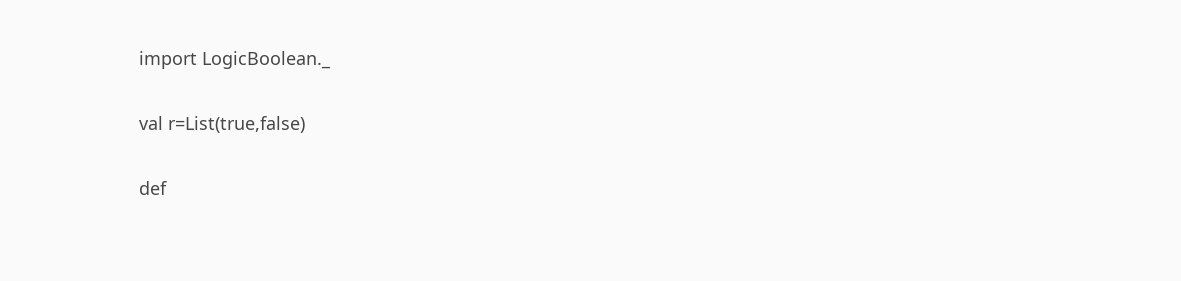import LogicBoolean._

val r=List(true,false)

def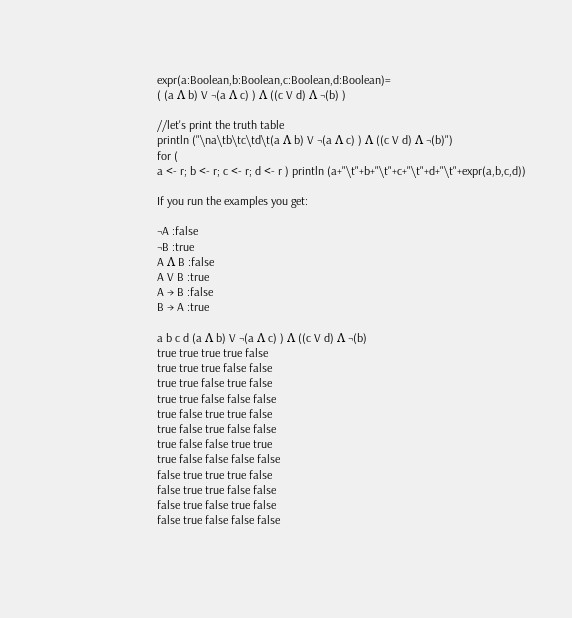expr(a:Boolean,b:Boolean,c:Boolean,d:Boolean)=
( (a Λ b) V ¬(a Λ c) ) Λ ((c V d) Λ ¬(b) )

//let's print the truth table
println ("\na\tb\tc\td\t(a Λ b) V ¬(a Λ c) ) Λ ((c V d) Λ ¬(b)")
for (
a <- r; b <- r; c <- r; d <- r ) println (a+"\t"+b+"\t"+c+"\t"+d+"\t"+expr(a,b,c,d))

If you run the examples you get:

¬A :false
¬B :true
A Λ B :false
A V B :true
A → B :false
B → A :true

a b c d (a Λ b) V ¬(a Λ c) ) Λ ((c V d) Λ ¬(b)
true true true true false
true true true false false
true true false true false
true true false false false
true false true true false
true false true false false
true false false true true
true false false false false
false true true true false
false true true false false
false true false true false
false true false false false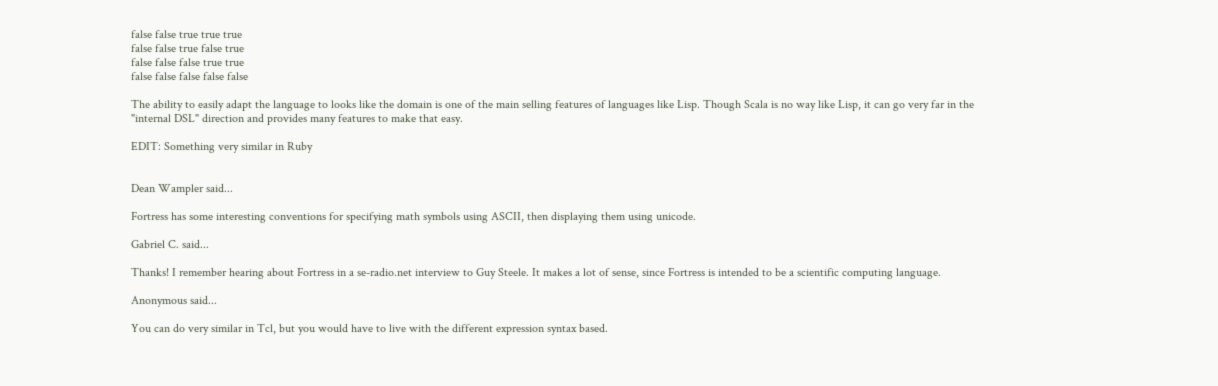false false true true true
false false true false true
false false false true true
false false false false false

The ability to easily adapt the language to looks like the domain is one of the main selling features of languages like Lisp. Though Scala is no way like Lisp, it can go very far in the "internal DSL" direction and provides many features to make that easy.

EDIT: Something very similar in Ruby


Dean Wampler said...

Fortress has some interesting conventions for specifying math symbols using ASCII, then displaying them using unicode.

Gabriel C. said...

Thanks! I remember hearing about Fortress in a se-radio.net interview to Guy Steele. It makes a lot of sense, since Fortress is intended to be a scientific computing language.

Anonymous said...

You can do very similar in Tcl, but you would have to live with the different expression syntax based.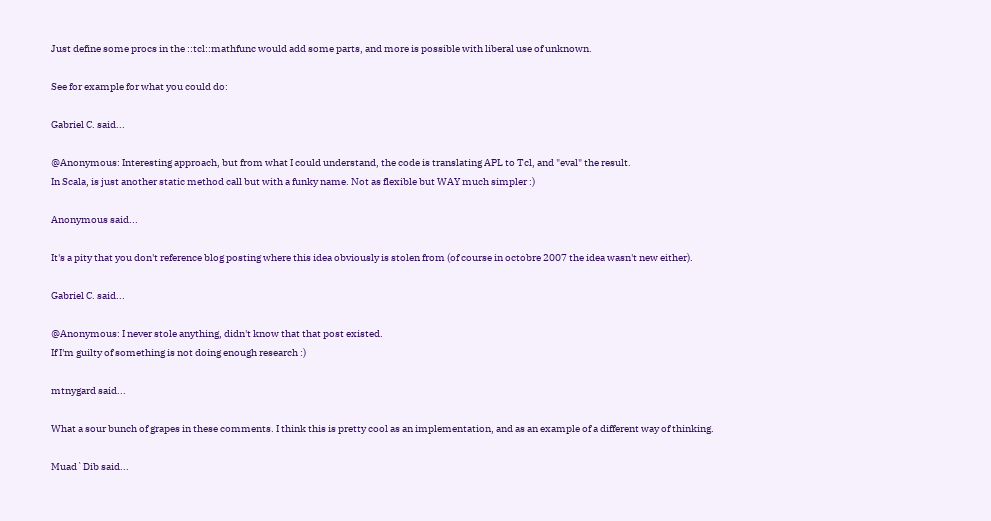Just define some procs in the ::tcl::mathfunc would add some parts, and more is possible with liberal use of unknown.

See for example for what you could do:

Gabriel C. said...

@Anonymous: Interesting approach, but from what I could understand, the code is translating APL to Tcl, and "eval" the result.
In Scala, is just another static method call but with a funky name. Not as flexible but WAY much simpler :)

Anonymous said...

It's a pity that you don't reference blog posting where this idea obviously is stolen from (of course in octobre 2007 the idea wasn't new either).

Gabriel C. said...

@Anonymous: I never stole anything, didn't know that that post existed.
If I'm guilty of something is not doing enough research :)

mtnygard said...

What a sour bunch of grapes in these comments. I think this is pretty cool as an implementation, and as an example of a different way of thinking.

Muad`Dib said...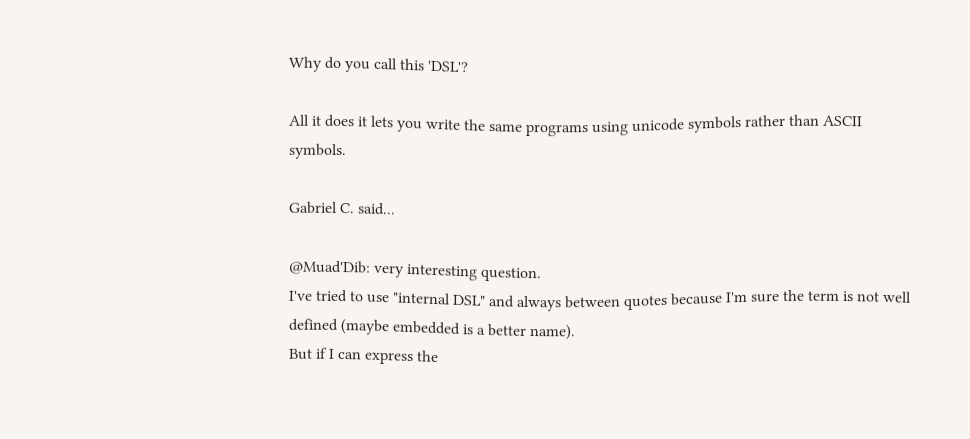Why do you call this 'DSL'?

All it does it lets you write the same programs using unicode symbols rather than ASCII symbols.

Gabriel C. said...

@Muad'Dib: very interesting question.
I've tried to use "internal DSL" and always between quotes because I'm sure the term is not well defined (maybe embedded is a better name).
But if I can express the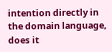intention directly in the domain language, does it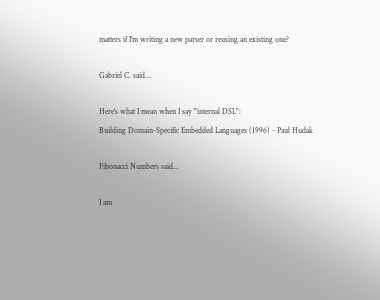matters if I'm writing a new parser or reusing an existing one?

Gabriel C. said...

Here's what I mean when I say "internal DSL":
Building Domain-Specific Embedded Languages (1996) - Paul Hudak

Fibonacci Numbers said...

I am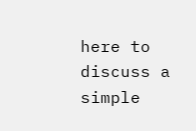here to discuss a simple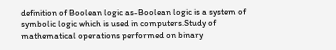definition of Boolean logic as-Boolean logic is a system of symbolic logic which is used in computers.Study of mathematical operations performed on binary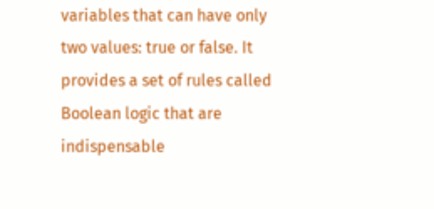variables that can have only two values: true or false. It provides a set of rules called Boolean logic that are indispensable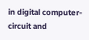in digital computer-circuit and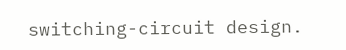switching-circuit design.